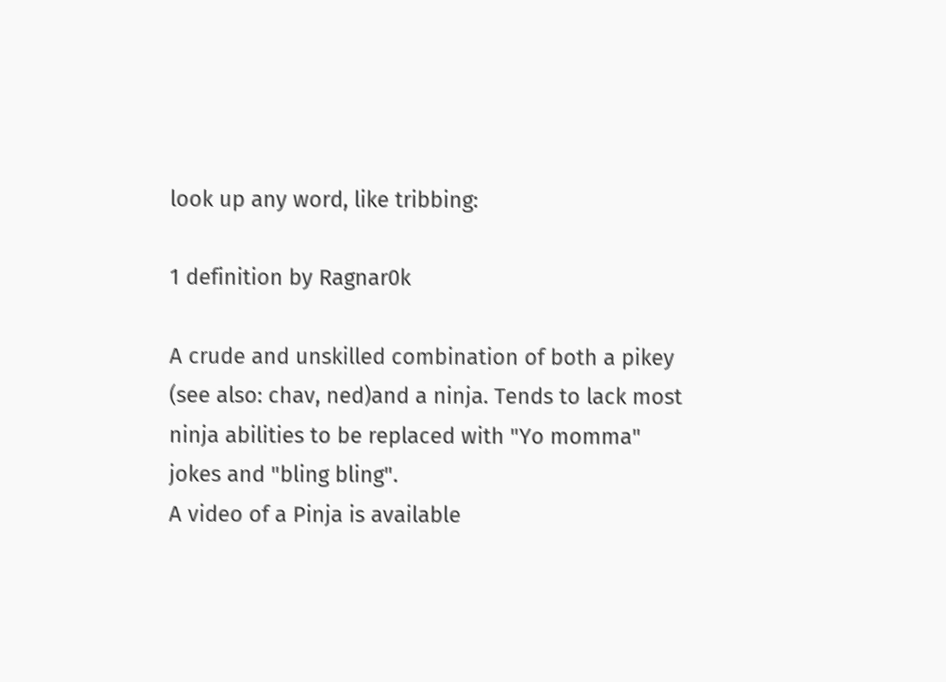look up any word, like tribbing:

1 definition by Ragnar0k

A crude and unskilled combination of both a pikey (see also: chav, ned)and a ninja. Tends to lack most ninja abilities to be replaced with "Yo momma" jokes and "bling bling".
A video of a Pinja is available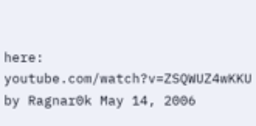here: youtube.com/watch?v=ZSQWUZ4wKKU
by Ragnar0k May 14, 2006